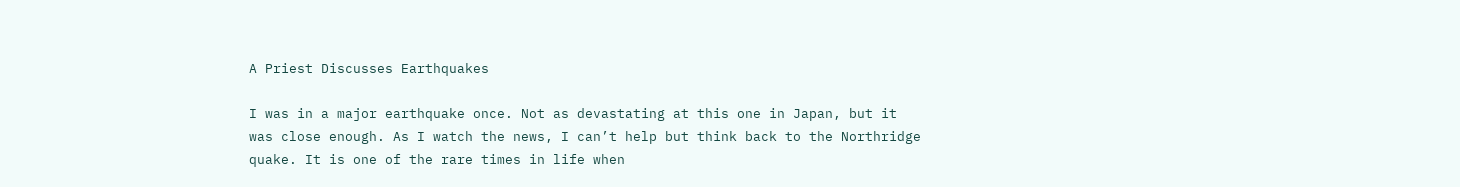A Priest Discusses Earthquakes

I was in a major earthquake once. Not as devastating at this one in Japan, but it was close enough. As I watch the news, I can’t help but think back to the Northridge quake. It is one of the rare times in life when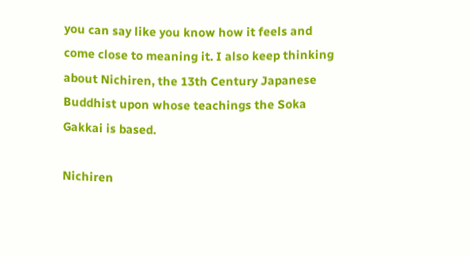you can say like you know how it feels and come close to meaning it. I also keep thinking about Nichiren, the 13th Century Japanese Buddhist upon whose teachings the Soka Gakkai is based.

Nichiren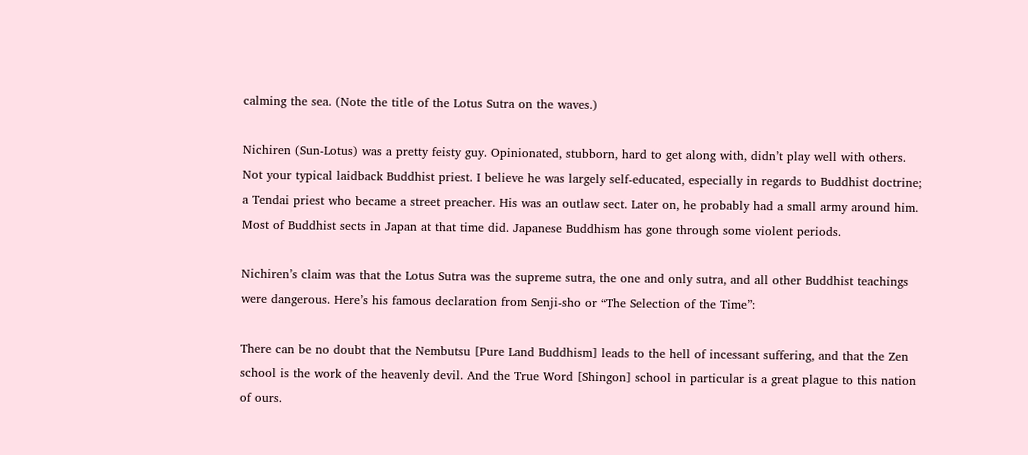calming the sea. (Note the title of the Lotus Sutra on the waves.)

Nichiren (Sun-Lotus) was a pretty feisty guy. Opinionated, stubborn, hard to get along with, didn’t play well with others. Not your typical laidback Buddhist priest. I believe he was largely self-educated, especially in regards to Buddhist doctrine; a Tendai priest who became a street preacher. His was an outlaw sect. Later on, he probably had a small army around him. Most of Buddhist sects in Japan at that time did. Japanese Buddhism has gone through some violent periods.

Nichiren’s claim was that the Lotus Sutra was the supreme sutra, the one and only sutra, and all other Buddhist teachings were dangerous. Here’s his famous declaration from Senji-sho or “The Selection of the Time”:

There can be no doubt that the Nembutsu [Pure Land Buddhism] leads to the hell of incessant suffering, and that the Zen school is the work of the heavenly devil. And the True Word [Shingon] school in particular is a great plague to this nation of ours.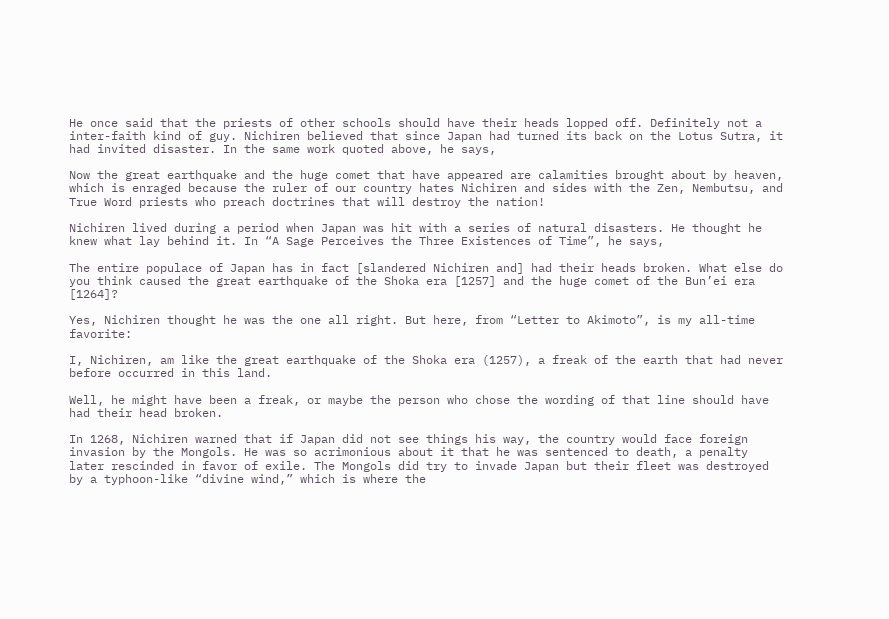He once said that the priests of other schools should have their heads lopped off. Definitely not a inter-faith kind of guy. Nichiren believed that since Japan had turned its back on the Lotus Sutra, it had invited disaster. In the same work quoted above, he says,

Now the great earthquake and the huge comet that have appeared are calamities brought about by heaven, which is enraged because the ruler of our country hates Nichiren and sides with the Zen, Nembutsu, and True Word priests who preach doctrines that will destroy the nation!

Nichiren lived during a period when Japan was hit with a series of natural disasters. He thought he knew what lay behind it. In “A Sage Perceives the Three Existences of Time”, he says,

The entire populace of Japan has in fact [slandered Nichiren and] had their heads broken. What else do you think caused the great earthquake of the Shoka era [1257] and the huge comet of the Bun’ei era [1264]?

Yes, Nichiren thought he was the one all right. But here, from “Letter to Akimoto”, is my all-time favorite:

I, Nichiren, am like the great earthquake of the Shoka era (1257), a freak of the earth that had never before occurred in this land.

Well, he might have been a freak, or maybe the person who chose the wording of that line should have had their head broken.

In 1268, Nichiren warned that if Japan did not see things his way, the country would face foreign invasion by the Mongols. He was so acrimonious about it that he was sentenced to death, a penalty later rescinded in favor of exile. The Mongols did try to invade Japan but their fleet was destroyed by a typhoon-like “divine wind,” which is where the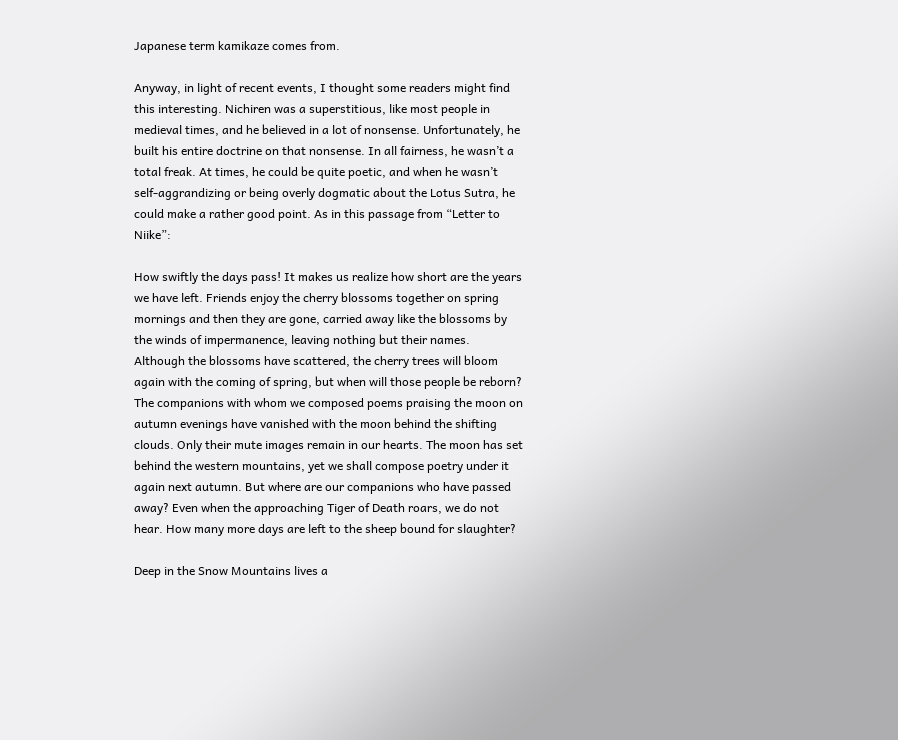Japanese term kamikaze comes from.

Anyway, in light of recent events, I thought some readers might find this interesting. Nichiren was a superstitious, like most people in medieval times, and he believed in a lot of nonsense. Unfortunately, he built his entire doctrine on that nonsense. In all fairness, he wasn’t a total freak. At times, he could be quite poetic, and when he wasn’t self-aggrandizing or being overly dogmatic about the Lotus Sutra, he could make a rather good point. As in this passage from “Letter to Niike”:

How swiftly the days pass! It makes us realize how short are the years we have left. Friends enjoy the cherry blossoms together on spring mornings and then they are gone, carried away like the blossoms by the winds of impermanence, leaving nothing but their names. Although the blossoms have scattered, the cherry trees will bloom again with the coming of spring, but when will those people be reborn? The companions with whom we composed poems praising the moon on autumn evenings have vanished with the moon behind the shifting clouds. Only their mute images remain in our hearts. The moon has set behind the western mountains, yet we shall compose poetry under it again next autumn. But where are our companions who have passed away? Even when the approaching Tiger of Death roars, we do not hear. How many more days are left to the sheep bound for slaughter?

Deep in the Snow Mountains lives a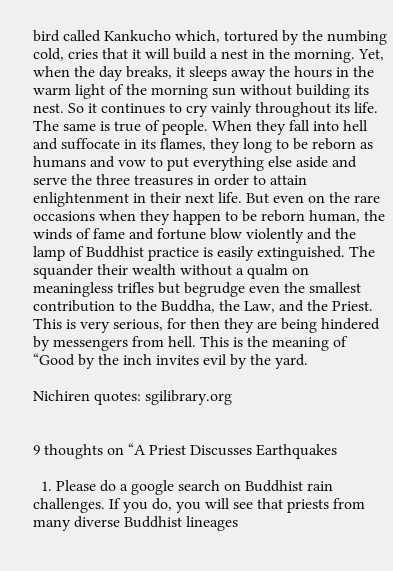bird called Kankucho which, tortured by the numbing cold, cries that it will build a nest in the morning. Yet, when the day breaks, it sleeps away the hours in the warm light of the morning sun without building its nest. So it continues to cry vainly throughout its life. The same is true of people. When they fall into hell and suffocate in its flames, they long to be reborn as humans and vow to put everything else aside and serve the three treasures in order to attain enlightenment in their next life. But even on the rare occasions when they happen to be reborn human, the winds of fame and fortune blow violently and the lamp of Buddhist practice is easily extinguished. The squander their wealth without a qualm on meaningless trifles but begrudge even the smallest contribution to the Buddha, the Law, and the Priest. This is very serious, for then they are being hindered by messengers from hell. This is the meaning of “Good by the inch invites evil by the yard.

Nichiren quotes: sgilibrary.org


9 thoughts on “A Priest Discusses Earthquakes

  1. Please do a google search on Buddhist rain challenges. If you do, you will see that priests from many diverse Buddhist lineages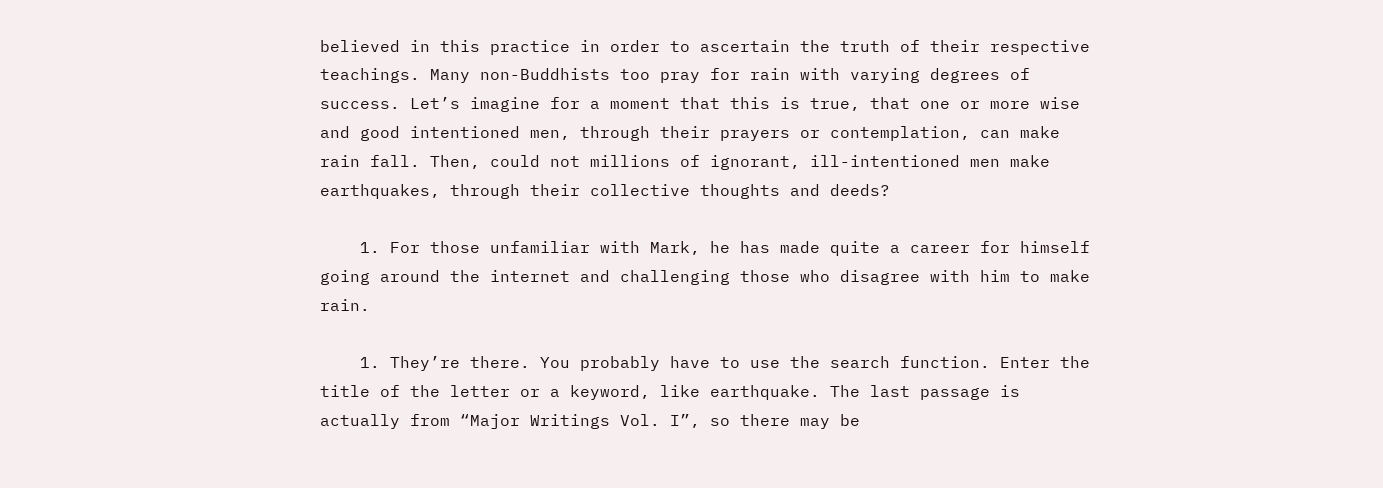believed in this practice in order to ascertain the truth of their respective teachings. Many non-Buddhists too pray for rain with varying degrees of success. Let’s imagine for a moment that this is true, that one or more wise and good intentioned men, through their prayers or contemplation, can make rain fall. Then, could not millions of ignorant, ill-intentioned men make earthquakes, through their collective thoughts and deeds?

    1. For those unfamiliar with Mark, he has made quite a career for himself going around the internet and challenging those who disagree with him to make rain.

    1. They’re there. You probably have to use the search function. Enter the title of the letter or a keyword, like earthquake. The last passage is actually from “Major Writings Vol. I”, so there may be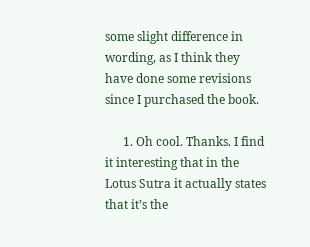some slight difference in wording, as I think they have done some revisions since I purchased the book.

      1. Oh cool. Thanks. I find it interesting that in the Lotus Sutra it actually states that it’s the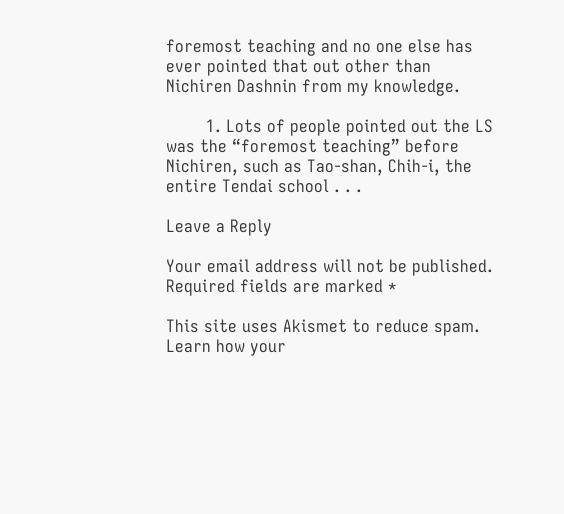foremost teaching and no one else has ever pointed that out other than Nichiren Dashnin from my knowledge.

        1. Lots of people pointed out the LS was the “foremost teaching” before Nichiren, such as Tao-shan, Chih-i, the entire Tendai school . . .

Leave a Reply

Your email address will not be published. Required fields are marked *

This site uses Akismet to reduce spam. Learn how your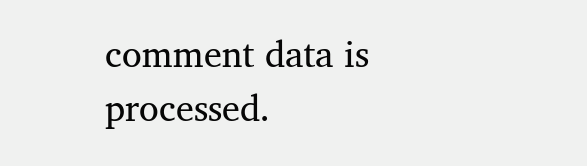comment data is processed.